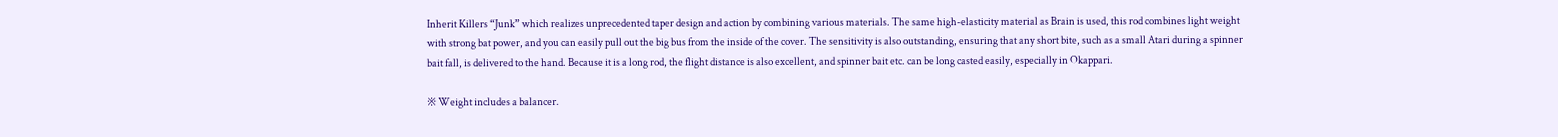Inherit Killers “Junk” which realizes unprecedented taper design and action by combining various materials. The same high-elasticity material as Brain is used, this rod combines light weight with strong bat power, and you can easily pull out the big bus from the inside of the cover. The sensitivity is also outstanding, ensuring that any short bite, such as a small Atari during a spinner bait fall, is delivered to the hand. Because it is a long rod, the flight distance is also excellent, and spinner bait etc. can be long casted easily, especially in Okappari.

※ Weight includes a balancer.